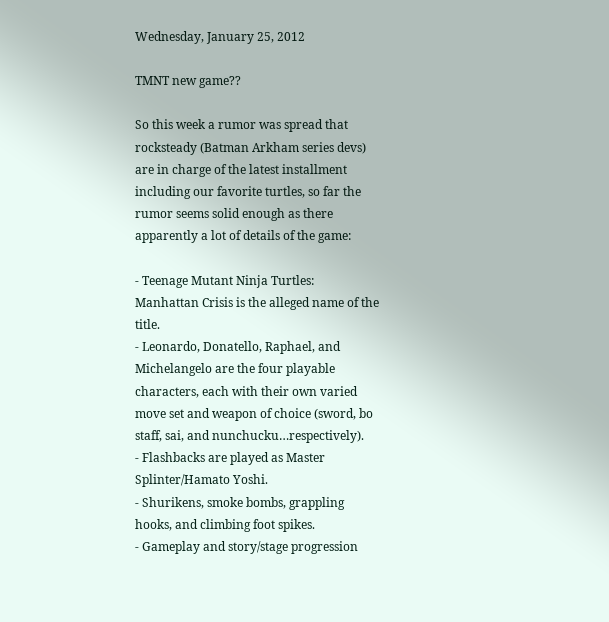Wednesday, January 25, 2012

TMNT new game??

So this week a rumor was spread that rocksteady (Batman Arkham series devs) are in charge of the latest installment including our favorite turtles, so far the rumor seems solid enough as there apparently a lot of details of the game:

- Teenage Mutant Ninja Turtles: Manhattan Crisis is the alleged name of the title.
- Leonardo, Donatello, Raphael, and Michelangelo are the four playable characters, each with their own varied move set and weapon of choice (sword, bo staff, sai, and nunchucku…respectively).
- Flashbacks are played as Master Splinter/Hamato Yoshi.
- Shurikens, smoke bombs, grappling hooks, and climbing foot spikes.
- Gameplay and story/stage progression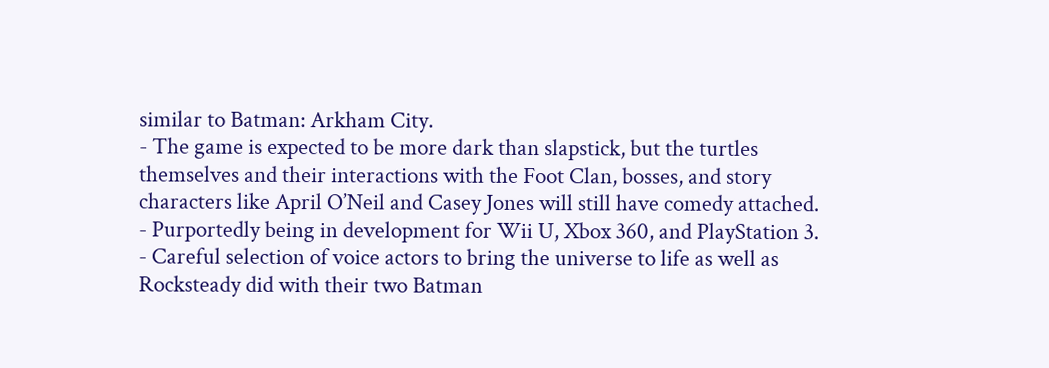similar to Batman: Arkham City.
- The game is expected to be more dark than slapstick, but the turtles themselves and their interactions with the Foot Clan, bosses, and story characters like April O’Neil and Casey Jones will still have comedy attached.
- Purportedly being in development for Wii U, Xbox 360, and PlayStation 3.
- Careful selection of voice actors to bring the universe to life as well as Rocksteady did with their two Batman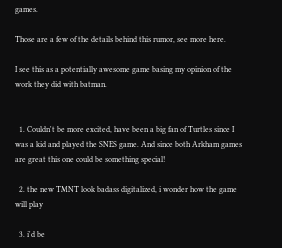games.

Those are a few of the details behind this rumor, see more here.

I see this as a potentially awesome game basing my opinion of the work they did with batman.


  1. Couldn't be more excited, have been a big fan of Turtles since I was a kid and played the SNES game. And since both Arkham games are great this one could be something special!

  2. the new TMNT look badass digitalized, i wonder how the game will play

  3. i'd be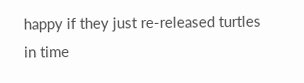happy if they just re-released turtles in time